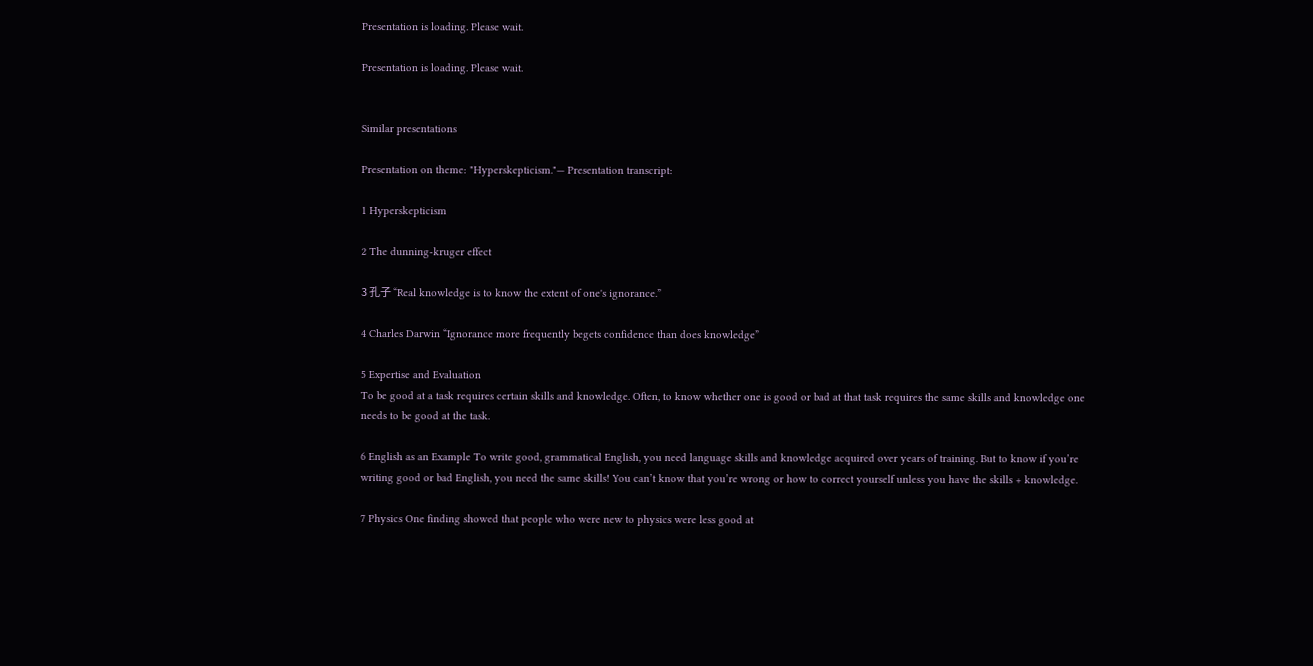Presentation is loading. Please wait.

Presentation is loading. Please wait.


Similar presentations

Presentation on theme: "Hyperskepticism."— Presentation transcript:

1 Hyperskepticism

2 The dunning-kruger effect

3 孔子 “Real knowledge is to know the extent of one's ignorance.”

4 Charles Darwin “Ignorance more frequently begets confidence than does knowledge”

5 Expertise and Evaluation
To be good at a task requires certain skills and knowledge. Often, to know whether one is good or bad at that task requires the same skills and knowledge one needs to be good at the task.

6 English as an Example To write good, grammatical English, you need language skills and knowledge acquired over years of training. But to know if you’re writing good or bad English, you need the same skills! You can’t know that you’re wrong or how to correct yourself unless you have the skills + knowledge.

7 Physics One finding showed that people who were new to physics were less good at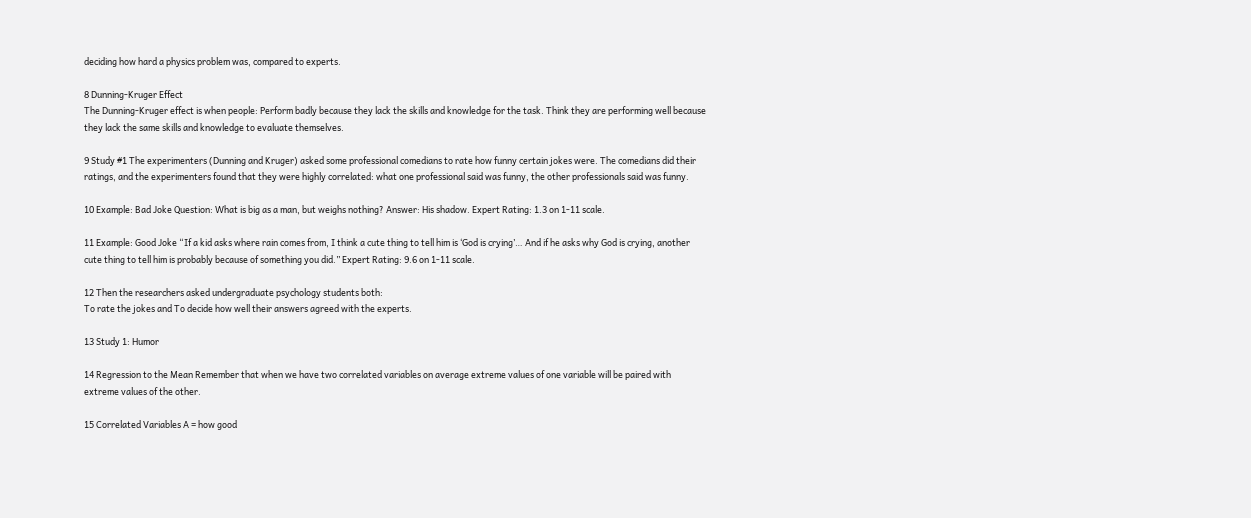deciding how hard a physics problem was, compared to experts.

8 Dunning-Kruger Effect
The Dunning-Kruger effect is when people: Perform badly because they lack the skills and knowledge for the task. Think they are performing well because they lack the same skills and knowledge to evaluate themselves.

9 Study #1 The experimenters (Dunning and Kruger) asked some professional comedians to rate how funny certain jokes were. The comedians did their ratings, and the experimenters found that they were highly correlated: what one professional said was funny, the other professionals said was funny.

10 Example: Bad Joke Question: What is big as a man, but weighs nothing? Answer: His shadow. Expert Rating: 1.3 on 1-11 scale.

11 Example: Good Joke “If a kid asks where rain comes from, I think a cute thing to tell him is ‘God is crying’… And if he asks why God is crying, another cute thing to tell him is probably because of something you did.” Expert Rating: 9.6 on 1-11 scale.

12 Then the researchers asked undergraduate psychology students both:
To rate the jokes and To decide how well their answers agreed with the experts.

13 Study 1: Humor

14 Regression to the Mean Remember that when we have two correlated variables on average extreme values of one variable will be paired with extreme values of the other.

15 Correlated Variables A = how good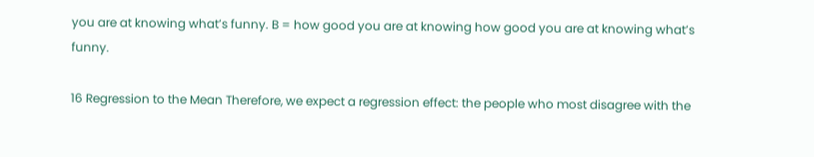you are at knowing what’s funny. B = how good you are at knowing how good you are at knowing what’s funny.

16 Regression to the Mean Therefore, we expect a regression effect: the people who most disagree with the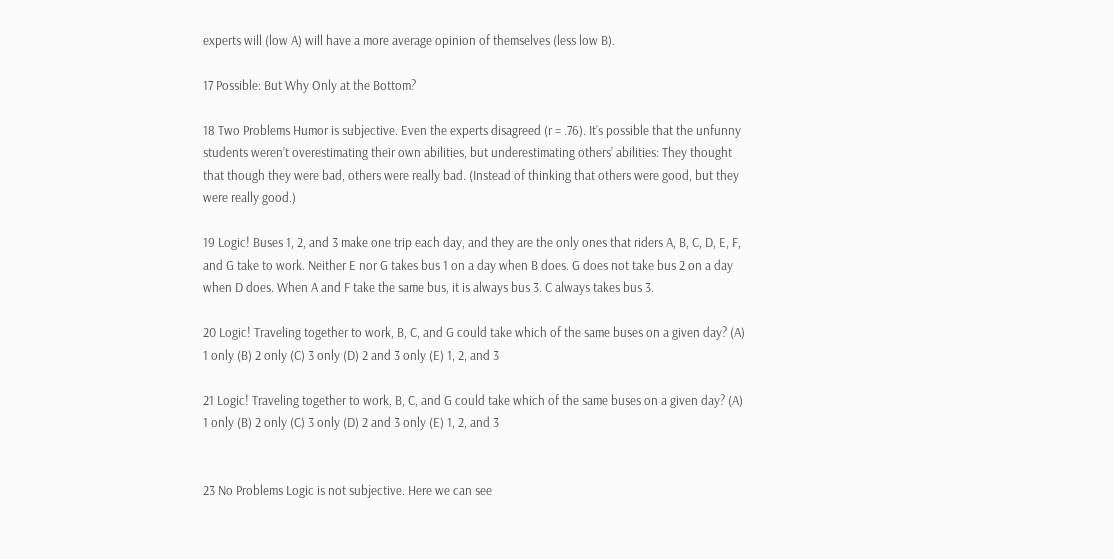experts will (low A) will have a more average opinion of themselves (less low B).

17 Possible: But Why Only at the Bottom?

18 Two Problems Humor is subjective. Even the experts disagreed (r = .76). It’s possible that the unfunny students weren’t overestimating their own abilities, but underestimating others’ abilities: They thought that though they were bad, others were really bad. (Instead of thinking that others were good, but they were really good.)

19 Logic! Buses 1, 2, and 3 make one trip each day, and they are the only ones that riders A, B, C, D, E, F, and G take to work. Neither E nor G takes bus 1 on a day when B does. G does not take bus 2 on a day when D does. When A and F take the same bus, it is always bus 3. C always takes bus 3.

20 Logic! Traveling together to work, B, C, and G could take which of the same buses on a given day? (A) 1 only (B) 2 only (C) 3 only (D) 2 and 3 only (E) 1, 2, and 3

21 Logic! Traveling together to work, B, C, and G could take which of the same buses on a given day? (A) 1 only (B) 2 only (C) 3 only (D) 2 and 3 only (E) 1, 2, and 3


23 No Problems Logic is not subjective. Here we can see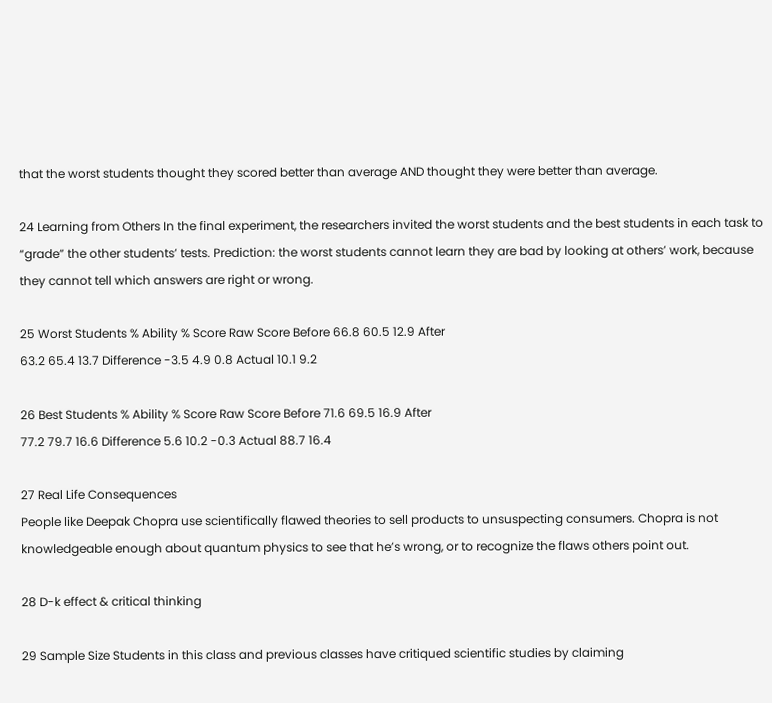that the worst students thought they scored better than average AND thought they were better than average.

24 Learning from Others In the final experiment, the researchers invited the worst students and the best students in each task to “grade” the other students’ tests. Prediction: the worst students cannot learn they are bad by looking at others’ work, because they cannot tell which answers are right or wrong.

25 Worst Students % Ability % Score Raw Score Before 66.8 60.5 12.9 After
63.2 65.4 13.7 Difference -3.5 4.9 0.8 Actual 10.1 9.2

26 Best Students % Ability % Score Raw Score Before 71.6 69.5 16.9 After
77.2 79.7 16.6 Difference 5.6 10.2 -0.3 Actual 88.7 16.4

27 Real Life Consequences
People like Deepak Chopra use scientifically flawed theories to sell products to unsuspecting consumers. Chopra is not knowledgeable enough about quantum physics to see that he’s wrong, or to recognize the flaws others point out.

28 D-k effect & critical thinking

29 Sample Size Students in this class and previous classes have critiqued scientific studies by claiming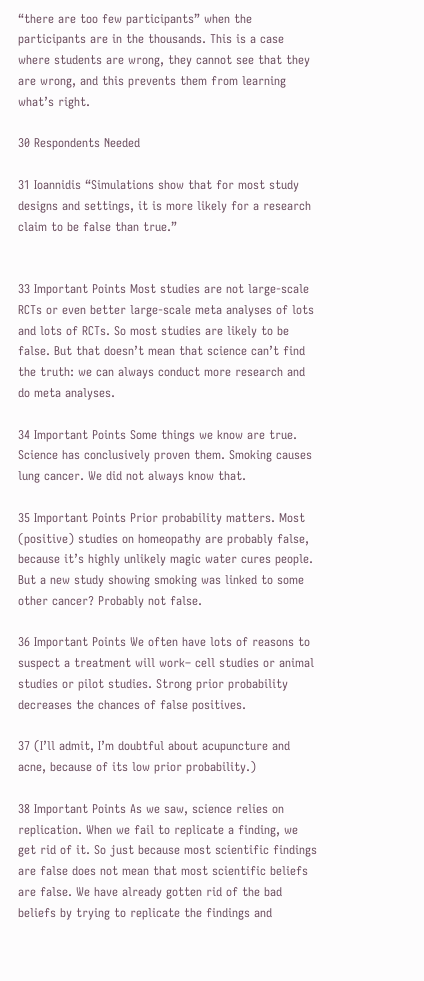“there are too few participants” when the participants are in the thousands. This is a case where students are wrong, they cannot see that they are wrong, and this prevents them from learning what’s right.

30 Respondents Needed

31 Ioannidis “Simulations show that for most study designs and settings, it is more likely for a research claim to be false than true.”


33 Important Points Most studies are not large-scale RCTs or even better large-scale meta analyses of lots and lots of RCTs. So most studies are likely to be false. But that doesn’t mean that science can’t find the truth: we can always conduct more research and do meta analyses.

34 Important Points Some things we know are true. Science has conclusively proven them. Smoking causes lung cancer. We did not always know that.

35 Important Points Prior probability matters. Most (positive) studies on homeopathy are probably false, because it’s highly unlikely magic water cures people. But a new study showing smoking was linked to some other cancer? Probably not false.

36 Important Points We often have lots of reasons to suspect a treatment will work– cell studies or animal studies or pilot studies. Strong prior probability decreases the chances of false positives.

37 (I’ll admit, I’m doubtful about acupuncture and acne, because of its low prior probability.)

38 Important Points As we saw, science relies on replication. When we fail to replicate a finding, we get rid of it. So just because most scientific findings are false does not mean that most scientific beliefs are false. We have already gotten rid of the bad beliefs by trying to replicate the findings and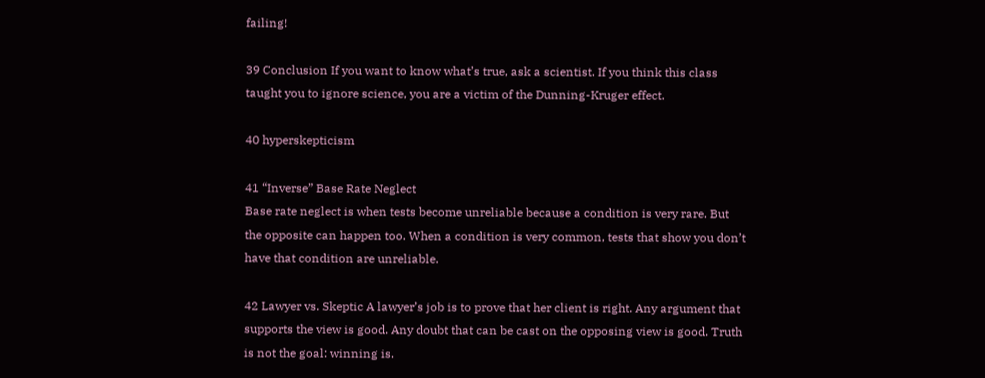failing!

39 Conclusion If you want to know what’s true, ask a scientist. If you think this class taught you to ignore science, you are a victim of the Dunning-Kruger effect.

40 hyperskepticism

41 “Inverse” Base Rate Neglect
Base rate neglect is when tests become unreliable because a condition is very rare. But the opposite can happen too. When a condition is very common, tests that show you don’t have that condition are unreliable.

42 Lawyer vs. Skeptic A lawyer’s job is to prove that her client is right. Any argument that supports the view is good. Any doubt that can be cast on the opposing view is good. Truth is not the goal: winning is.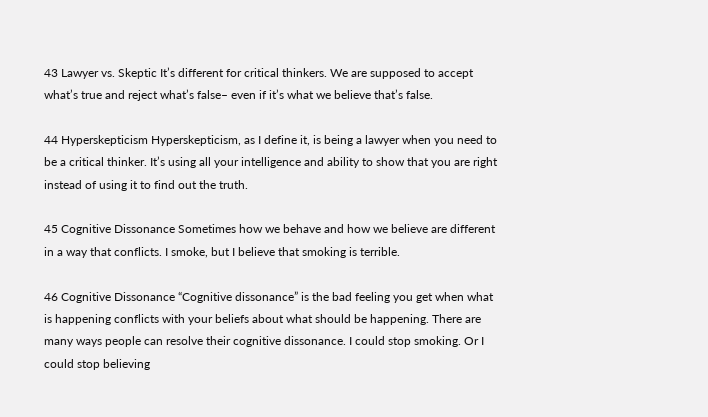43 Lawyer vs. Skeptic It’s different for critical thinkers. We are supposed to accept what’s true and reject what’s false– even if it’s what we believe that’s false.

44 Hyperskepticism Hyperskepticism, as I define it, is being a lawyer when you need to be a critical thinker. It’s using all your intelligence and ability to show that you are right instead of using it to find out the truth.

45 Cognitive Dissonance Sometimes how we behave and how we believe are different in a way that conflicts. I smoke, but I believe that smoking is terrible.

46 Cognitive Dissonance “Cognitive dissonance” is the bad feeling you get when what is happening conflicts with your beliefs about what should be happening. There are many ways people can resolve their cognitive dissonance. I could stop smoking. Or I could stop believing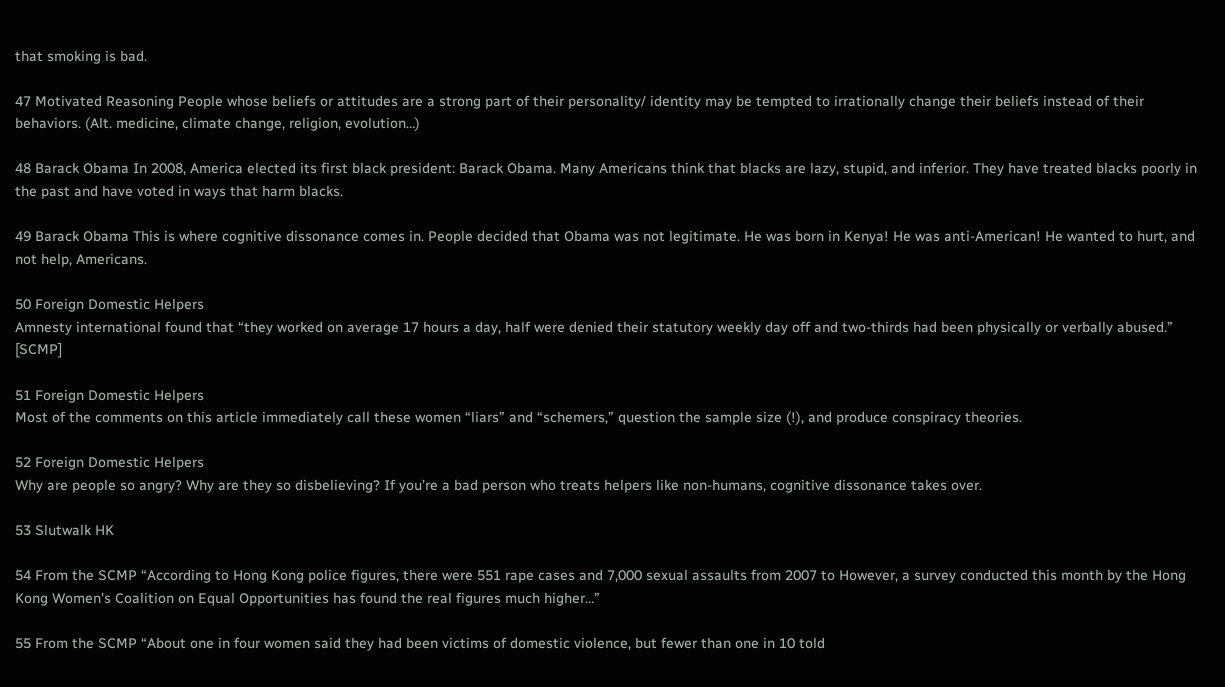that smoking is bad.

47 Motivated Reasoning People whose beliefs or attitudes are a strong part of their personality/ identity may be tempted to irrationally change their beliefs instead of their behaviors. (Alt. medicine, climate change, religion, evolution…)

48 Barack Obama In 2008, America elected its first black president: Barack Obama. Many Americans think that blacks are lazy, stupid, and inferior. They have treated blacks poorly in the past and have voted in ways that harm blacks.

49 Barack Obama This is where cognitive dissonance comes in. People decided that Obama was not legitimate. He was born in Kenya! He was anti-American! He wanted to hurt, and not help, Americans.

50 Foreign Domestic Helpers
Amnesty international found that “they worked on average 17 hours a day, half were denied their statutory weekly day off and two-thirds had been physically or verbally abused.” [SCMP]

51 Foreign Domestic Helpers
Most of the comments on this article immediately call these women “liars” and “schemers,” question the sample size (!), and produce conspiracy theories.

52 Foreign Domestic Helpers
Why are people so angry? Why are they so disbelieving? If you’re a bad person who treats helpers like non-humans, cognitive dissonance takes over.

53 Slutwalk HK

54 From the SCMP “According to Hong Kong police figures, there were 551 rape cases and 7,000 sexual assaults from 2007 to However, a survey conducted this month by the Hong Kong Women's Coalition on Equal Opportunities has found the real figures much higher…”

55 From the SCMP “About one in four women said they had been victims of domestic violence, but fewer than one in 10 told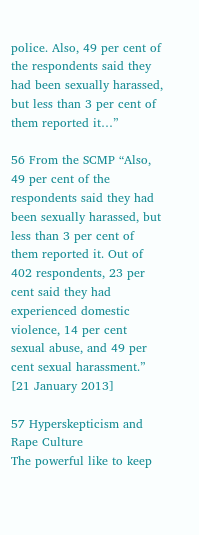police. Also, 49 per cent of the respondents said they had been sexually harassed, but less than 3 per cent of them reported it…”

56 From the SCMP “Also, 49 per cent of the respondents said they had been sexually harassed, but less than 3 per cent of them reported it. Out of 402 respondents, 23 per cent said they had experienced domestic violence, 14 per cent sexual abuse, and 49 per cent sexual harassment.” [21 January 2013]

57 Hyperskepticism and Rape Culture
The powerful like to keep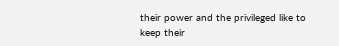their power and the privileged like to keep their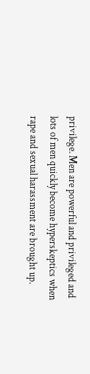privilege. Men are powerful and privileged and lots of men quickly become hyperskeptics when rape and sexual harassment are brought up.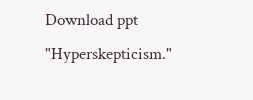Download ppt "Hyperskepticism."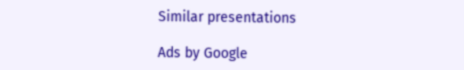Similar presentations

Ads by Google